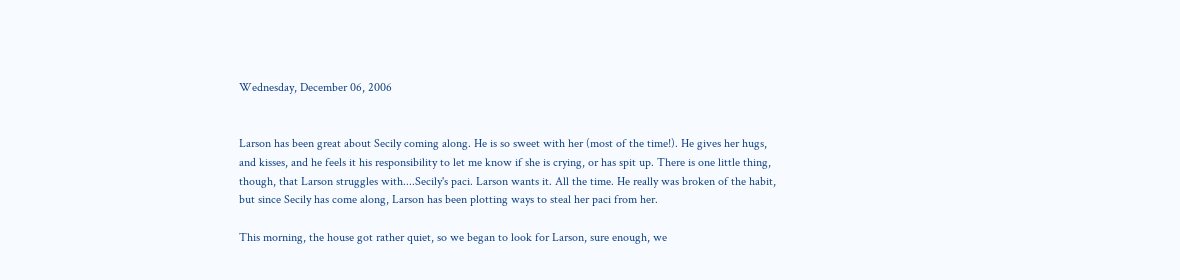Wednesday, December 06, 2006


Larson has been great about Secily coming along. He is so sweet with her (most of the time!). He gives her hugs, and kisses, and he feels it his responsibility to let me know if she is crying, or has spit up. There is one little thing, though, that Larson struggles with....Secily's paci. Larson wants it. All the time. He really was broken of the habit, but since Secily has come along, Larson has been plotting ways to steal her paci from her.

This morning, the house got rather quiet, so we began to look for Larson, sure enough, we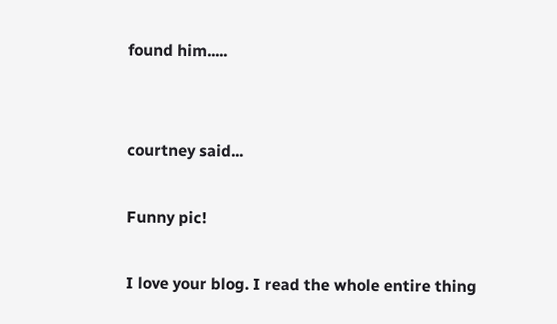found him.....


courtney said...

Funny pic!

I love your blog. I read the whole entire thing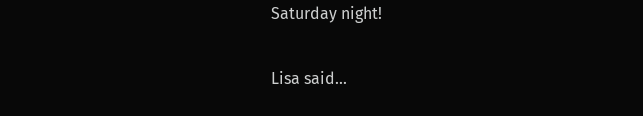Saturday night!

Lisa said...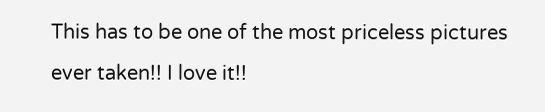This has to be one of the most priceless pictures ever taken!! I love it!!